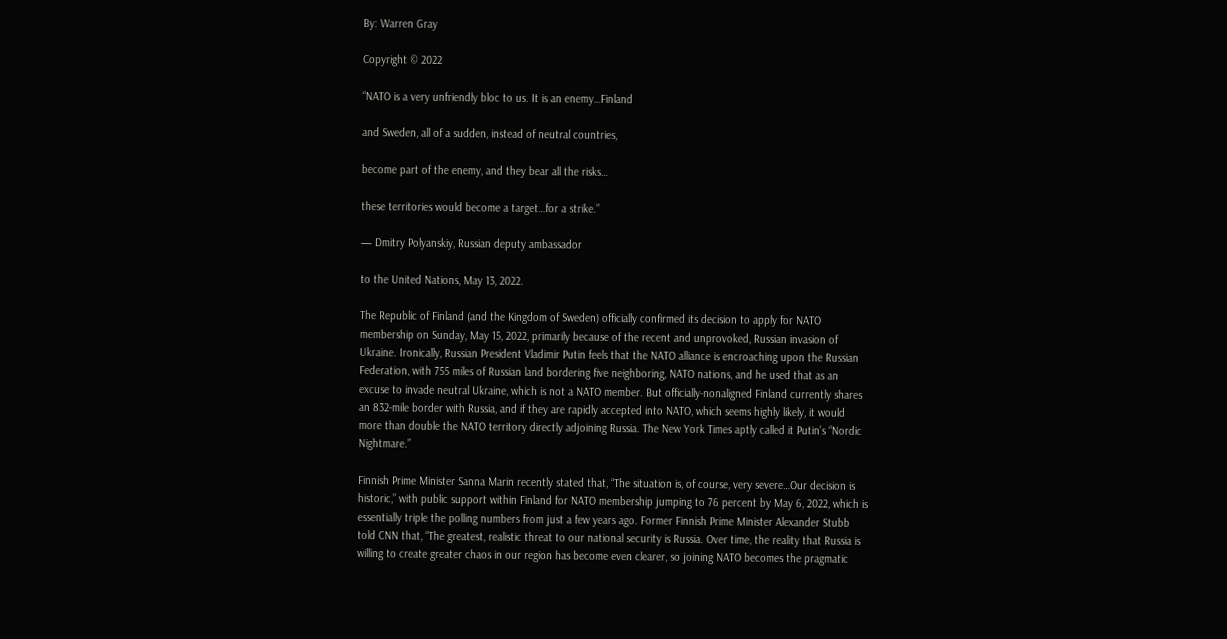By: Warren Gray

Copyright © 2022

“NATO is a very unfriendly bloc to us. It is an enemy…Finland

and Sweden, all of a sudden, instead of neutral countries,

become part of the enemy, and they bear all the risks…

these territories would become a target…for a strike.”

— Dmitry Polyanskiy, Russian deputy ambassador

to the United Nations, May 13, 2022.

The Republic of Finland (and the Kingdom of Sweden) officially confirmed its decision to apply for NATO membership on Sunday, May 15, 2022, primarily because of the recent and unprovoked, Russian invasion of Ukraine. Ironically, Russian President Vladimir Putin feels that the NATO alliance is encroaching upon the Russian Federation, with 755 miles of Russian land bordering five neighboring, NATO nations, and he used that as an excuse to invade neutral Ukraine, which is not a NATO member. But officially-nonaligned Finland currently shares an 832-mile border with Russia, and if they are rapidly accepted into NATO, which seems highly likely, it would more than double the NATO territory directly adjoining Russia. The New York Times aptly called it Putin’s “Nordic Nightmare.”

Finnish Prime Minister Sanna Marin recently stated that, “The situation is, of course, very severe…Our decision is historic,” with public support within Finland for NATO membership jumping to 76 percent by May 6, 2022, which is essentially triple the polling numbers from just a few years ago. Former Finnish Prime Minister Alexander Stubb told CNN that, “The greatest, realistic threat to our national security is Russia. Over time, the reality that Russia is willing to create greater chaos in our region has become even clearer, so joining NATO becomes the pragmatic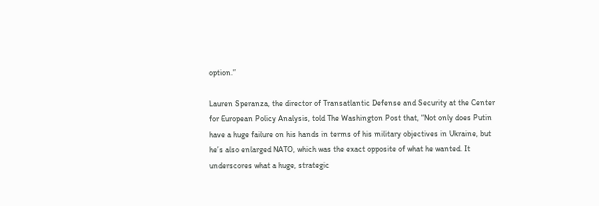option.”

Lauren Speranza, the director of Transatlantic Defense and Security at the Center for European Policy Analysis, told The Washington Post that, “Not only does Putin have a huge failure on his hands in terms of his military objectives in Ukraine, but he’s also enlarged NATO, which was the exact opposite of what he wanted. It underscores what a huge, strategic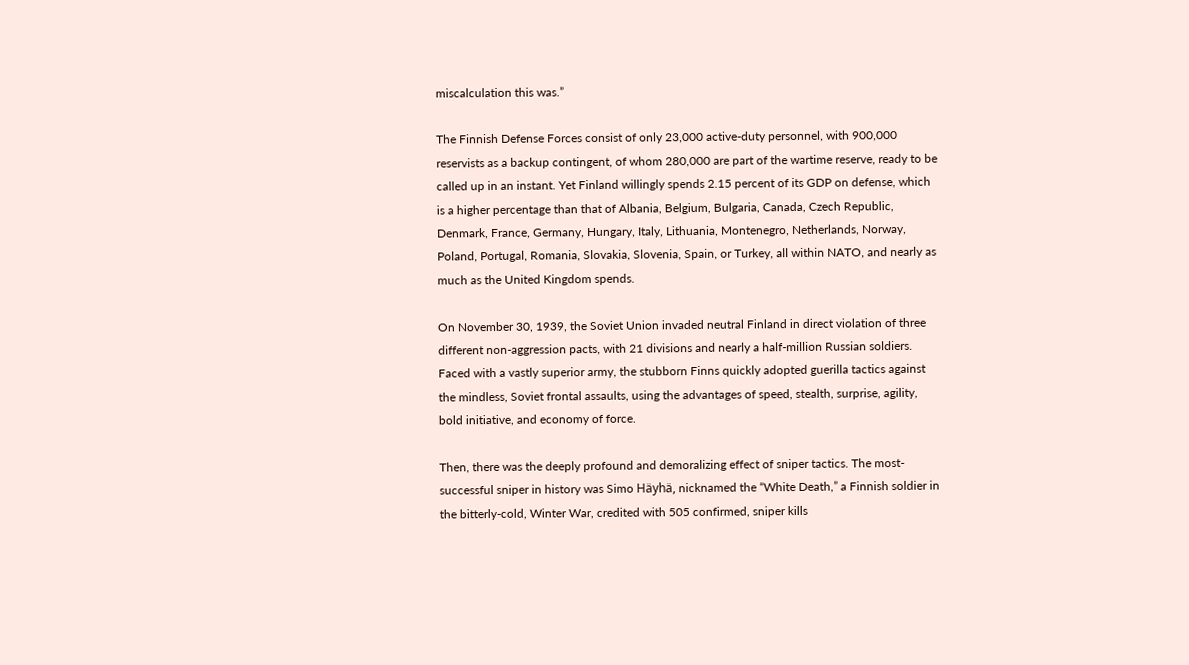miscalculation this was.”

The Finnish Defense Forces consist of only 23,000 active-duty personnel, with 900,000 reservists as a backup contingent, of whom 280,000 are part of the wartime reserve, ready to be called up in an instant. Yet Finland willingly spends 2.15 percent of its GDP on defense, which is a higher percentage than that of Albania, Belgium, Bulgaria, Canada, Czech Republic, Denmark, France, Germany, Hungary, Italy, Lithuania, Montenegro, Netherlands, Norway, Poland, Portugal, Romania, Slovakia, Slovenia, Spain, or Turkey, all within NATO, and nearly as much as the United Kingdom spends.

On November 30, 1939, the Soviet Union invaded neutral Finland in direct violation of three different non-aggression pacts, with 21 divisions and nearly a half-million Russian soldiers. Faced with a vastly superior army, the stubborn Finns quickly adopted guerilla tactics against the mindless, Soviet frontal assaults, using the advantages of speed, stealth, surprise, agility, bold initiative, and economy of force.

Then, there was the deeply profound and demoralizing effect of sniper tactics. The most-successful sniper in history was Simo Häyhä, nicknamed the “White Death,” a Finnish soldier in the bitterly-cold, Winter War, credited with 505 confirmed, sniper kills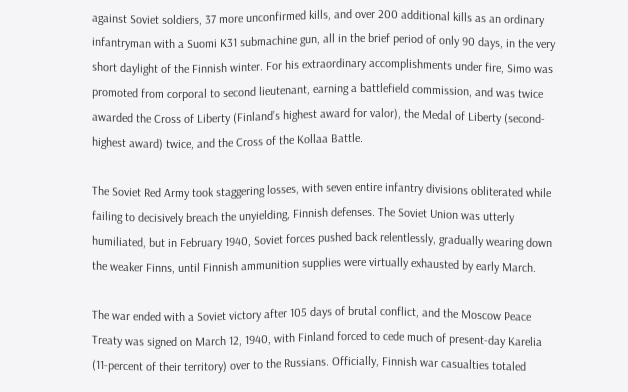against Soviet soldiers, 37 more unconfirmed kills, and over 200 additional kills as an ordinary infantryman with a Suomi K31 submachine gun, all in the brief period of only 90 days, in the very short daylight of the Finnish winter. For his extraordinary accomplishments under fire, Simo was promoted from corporal to second lieutenant, earning a battlefield commission, and was twice awarded the Cross of Liberty (Finland’s highest award for valor), the Medal of Liberty (second-highest award) twice, and the Cross of the Kollaa Battle.

The Soviet Red Army took staggering losses, with seven entire infantry divisions obliterated while failing to decisively breach the unyielding, Finnish defenses. The Soviet Union was utterly humiliated, but in February 1940, Soviet forces pushed back relentlessly, gradually wearing down the weaker Finns, until Finnish ammunition supplies were virtually exhausted by early March.

The war ended with a Soviet victory after 105 days of brutal conflict, and the Moscow Peace Treaty was signed on March 12, 1940, with Finland forced to cede much of present-day Karelia (11-percent of their territory) over to the Russians. Officially, Finnish war casualties totaled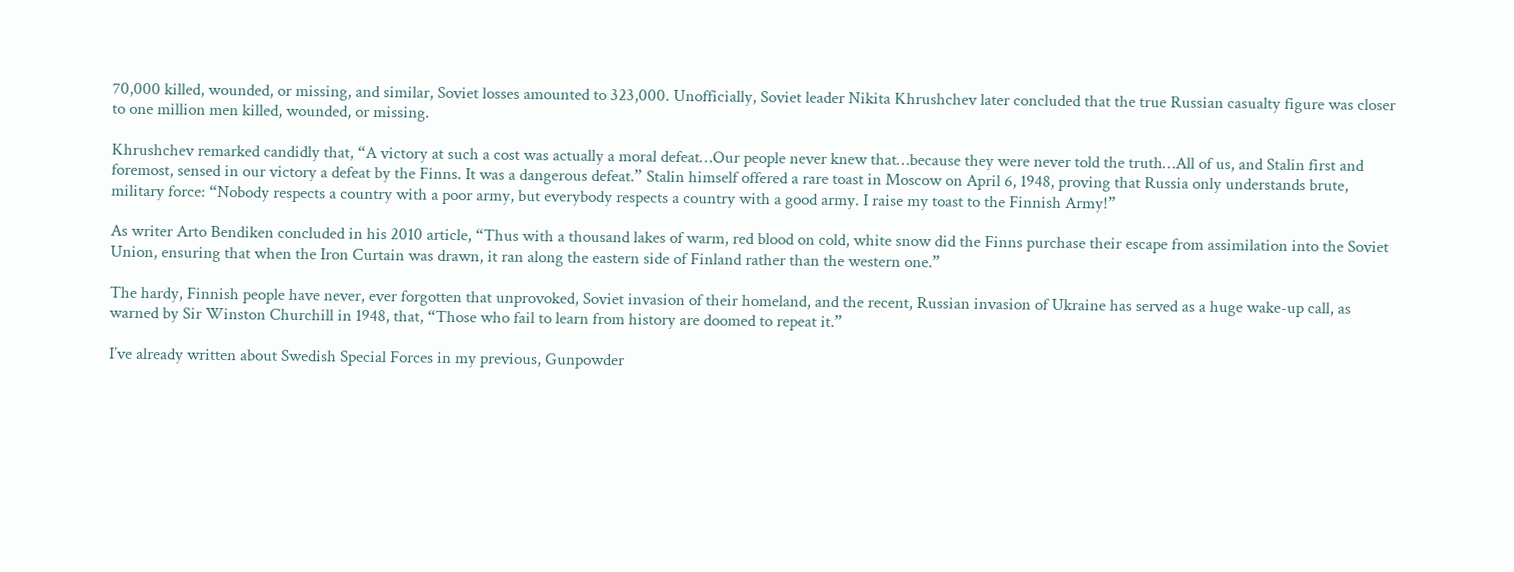70,000 killed, wounded, or missing, and similar, Soviet losses amounted to 323,000. Unofficially, Soviet leader Nikita Khrushchev later concluded that the true Russian casualty figure was closer to one million men killed, wounded, or missing.

Khrushchev remarked candidly that, “A victory at such a cost was actually a moral defeat…Our people never knew that…because they were never told the truth…All of us, and Stalin first and foremost, sensed in our victory a defeat by the Finns. It was a dangerous defeat.” Stalin himself offered a rare toast in Moscow on April 6, 1948, proving that Russia only understands brute, military force: “Nobody respects a country with a poor army, but everybody respects a country with a good army. I raise my toast to the Finnish Army!”

As writer Arto Bendiken concluded in his 2010 article, “Thus with a thousand lakes of warm, red blood on cold, white snow did the Finns purchase their escape from assimilation into the Soviet Union, ensuring that when the Iron Curtain was drawn, it ran along the eastern side of Finland rather than the western one.”

The hardy, Finnish people have never, ever forgotten that unprovoked, Soviet invasion of their homeland, and the recent, Russian invasion of Ukraine has served as a huge wake-up call, as warned by Sir Winston Churchill in 1948, that, “Those who fail to learn from history are doomed to repeat it.”

I’ve already written about Swedish Special Forces in my previous, Gunpowder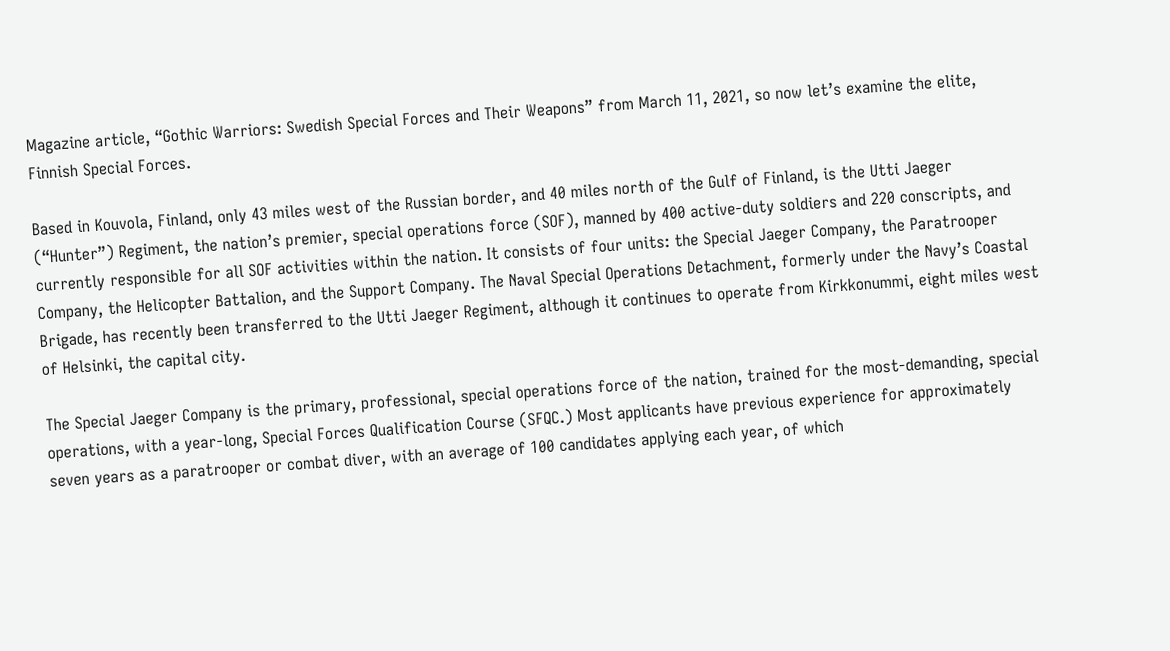Magazine article, “Gothic Warriors: Swedish Special Forces and Their Weapons” from March 11, 2021, so now let’s examine the elite, Finnish Special Forces.

Based in Kouvola, Finland, only 43 miles west of the Russian border, and 40 miles north of the Gulf of Finland, is the Utti Jaeger (“Hunter”) Regiment, the nation’s premier, special operations force (SOF), manned by 400 active-duty soldiers and 220 conscripts, and currently responsible for all SOF activities within the nation. It consists of four units: the Special Jaeger Company, the Paratrooper Company, the Helicopter Battalion, and the Support Company. The Naval Special Operations Detachment, formerly under the Navy’s Coastal Brigade, has recently been transferred to the Utti Jaeger Regiment, although it continues to operate from Kirkkonummi, eight miles west of Helsinki, the capital city.

The Special Jaeger Company is the primary, professional, special operations force of the nation, trained for the most-demanding, special operations, with a year-long, Special Forces Qualification Course (SFQC.) Most applicants have previous experience for approximately seven years as a paratrooper or combat diver, with an average of 100 candidates applying each year, of which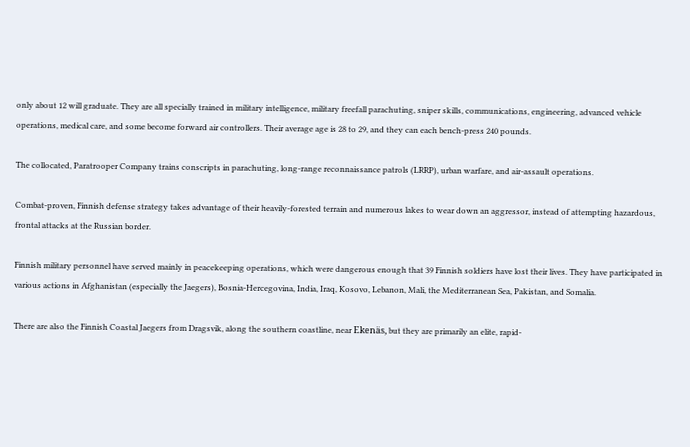only about 12 will graduate. They are all specially trained in military intelligence, military freefall parachuting, sniper skills, communications, engineering, advanced vehicle operations, medical care, and some become forward air controllers. Their average age is 28 to 29, and they can each bench-press 240 pounds.

The collocated, Paratrooper Company trains conscripts in parachuting, long-range reconnaissance patrols (LRRP), urban warfare, and air-assault operations.

Combat-proven, Finnish defense strategy takes advantage of their heavily-forested terrain and numerous lakes to wear down an aggressor, instead of attempting hazardous, frontal attacks at the Russian border.

Finnish military personnel have served mainly in peacekeeping operations, which were dangerous enough that 39 Finnish soldiers have lost their lives. They have participated in various actions in Afghanistan (especially the Jaegers), Bosnia-Hercegovina, India, Iraq, Kosovo, Lebanon, Mali, the Mediterranean Sea, Pakistan, and Somalia.

There are also the Finnish Coastal Jaegers from Dragsvik, along the southern coastline, near Ekenäs, but they are primarily an elite, rapid-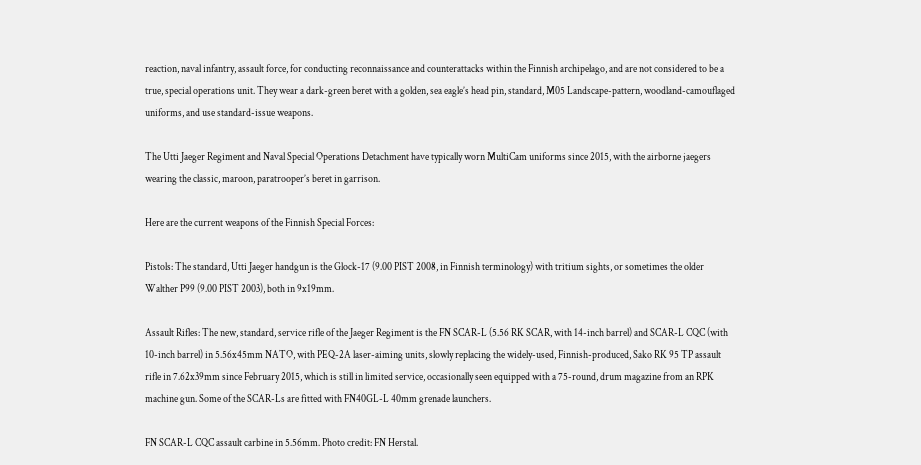reaction, naval infantry, assault force, for conducting reconnaissance and counterattacks within the Finnish archipelago, and are not considered to be a true, special operations unit. They wear a dark-green beret with a golden, sea eagle’s head pin, standard, M05 Landscape-pattern, woodland-camouflaged uniforms, and use standard-issue weapons.

The Utti Jaeger Regiment and Naval Special Operations Detachment have typically worn MultiCam uniforms since 2015, with the airborne jaegers wearing the classic, maroon, paratrooper’s beret in garrison.

Here are the current weapons of the Finnish Special Forces:

Pistols: The standard, Utti Jaeger handgun is the Glock-17 (9.00 PIST 2008, in Finnish terminology) with tritium sights, or sometimes the older Walther P99 (9.00 PIST 2003), both in 9x19mm.

Assault Rifles: The new, standard, service rifle of the Jaeger Regiment is the FN SCAR-L (5.56 RK SCAR, with 14-inch barrel) and SCAR-L CQC (with 10-inch barrel) in 5.56x45mm NATO, with PEQ-2A laser-aiming units, slowly replacing the widely-used, Finnish-produced, Sako RK 95 TP assault rifle in 7.62x39mm since February 2015, which is still in limited service, occasionally seen equipped with a 75-round, drum magazine from an RPK machine gun. Some of the SCAR-Ls are fitted with FN40GL-L 40mm grenade launchers.

FN SCAR-L CQC assault carbine in 5.56mm. Photo credit: FN Herstal.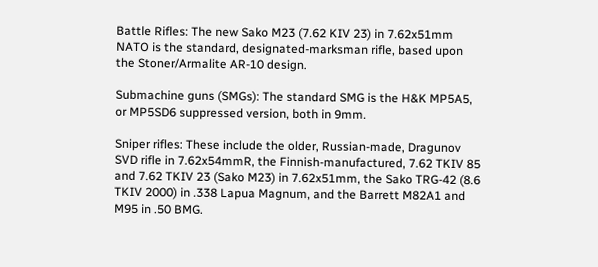Battle Rifles: The new Sako M23 (7.62 KIV 23) in 7.62x51mm NATO is the standard, designated-marksman rifle, based upon the Stoner/Armalite AR-10 design.

Submachine guns (SMGs): The standard SMG is the H&K MP5A5, or MP5SD6 suppressed version, both in 9mm.

Sniper rifles: These include the older, Russian-made, Dragunov SVD rifle in 7.62x54mmR, the Finnish-manufactured, 7.62 TKIV 85 and 7.62 TKIV 23 (Sako M23) in 7.62x51mm, the Sako TRG-42 (8.6 TKIV 2000) in .338 Lapua Magnum, and the Barrett M82A1 and M95 in .50 BMG.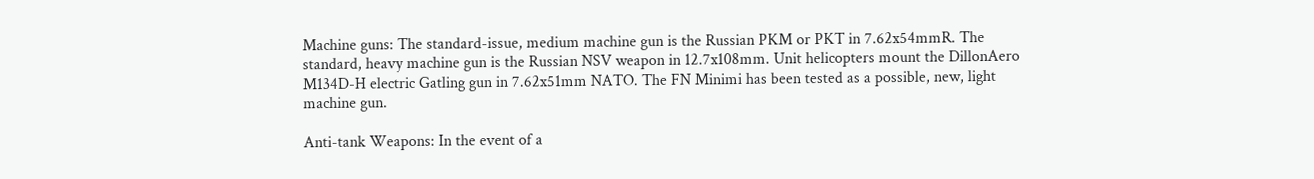Machine guns: The standard-issue, medium machine gun is the Russian PKM or PKT in 7.62x54mmR. The standard, heavy machine gun is the Russian NSV weapon in 12.7x108mm. Unit helicopters mount the DillonAero M134D-H electric Gatling gun in 7.62x51mm NATO. The FN Minimi has been tested as a possible, new, light machine gun.

Anti-tank Weapons: In the event of a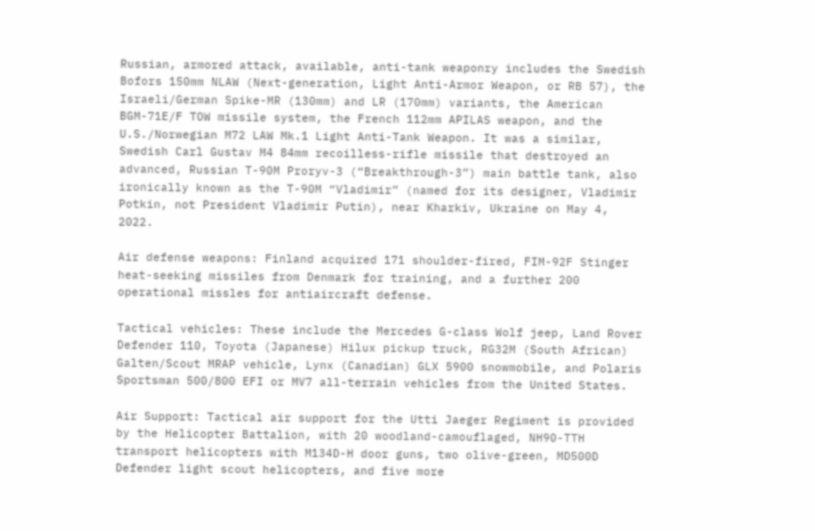Russian, armored attack, available, anti-tank weaponry includes the Swedish Bofors 150mm NLAW (Next-generation, Light Anti-Armor Weapon, or RB 57), the Israeli/German Spike-MR (130mm) and LR (170mm) variants, the American BGM-71E/F TOW missile system, the French 112mm APILAS weapon, and the U.S./Norwegian M72 LAW Mk.1 Light Anti-Tank Weapon. It was a similar, Swedish Carl Gustav M4 84mm recoilless-rifle missile that destroyed an advanced, Russian T-90M Proryv-3 (“Breakthrough-3”) main battle tank, also ironically known as the T-90M “Vladimir” (named for its designer, Vladimir Potkin, not President Vladimir Putin), near Kharkiv, Ukraine on May 4, 2022.

Air defense weapons: Finland acquired 171 shoulder-fired, FIM-92F Stinger heat-seeking missiles from Denmark for training, and a further 200 operational missles for antiaircraft defense.

Tactical vehicles: These include the Mercedes G-class Wolf jeep, Land Rover Defender 110, Toyota (Japanese) Hilux pickup truck, RG32M (South African) Galten/Scout MRAP vehicle, Lynx (Canadian) GLX 5900 snowmobile, and Polaris Sportsman 500/800 EFI or MV7 all-terrain vehicles from the United States.

Air Support: Tactical air support for the Utti Jaeger Regiment is provided by the Helicopter Battalion, with 20 woodland-camouflaged, NH90-TTH transport helicopters with M134D-H door guns, two olive-green, MD500D Defender light scout helicopters, and five more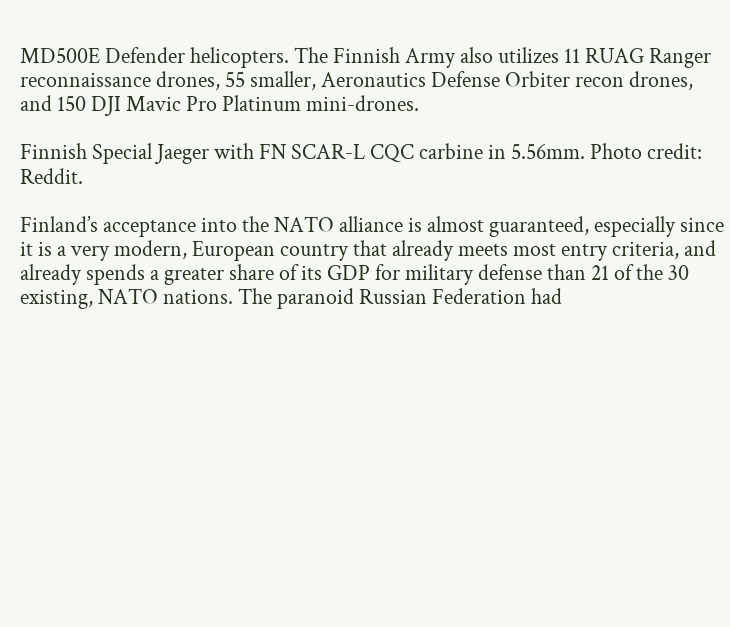MD500E Defender helicopters. The Finnish Army also utilizes 11 RUAG Ranger reconnaissance drones, 55 smaller, Aeronautics Defense Orbiter recon drones, and 150 DJI Mavic Pro Platinum mini-drones.

Finnish Special Jaeger with FN SCAR-L CQC carbine in 5.56mm. Photo credit: Reddit.

Finland’s acceptance into the NATO alliance is almost guaranteed, especially since it is a very modern, European country that already meets most entry criteria, and already spends a greater share of its GDP for military defense than 21 of the 30 existing, NATO nations. The paranoid Russian Federation had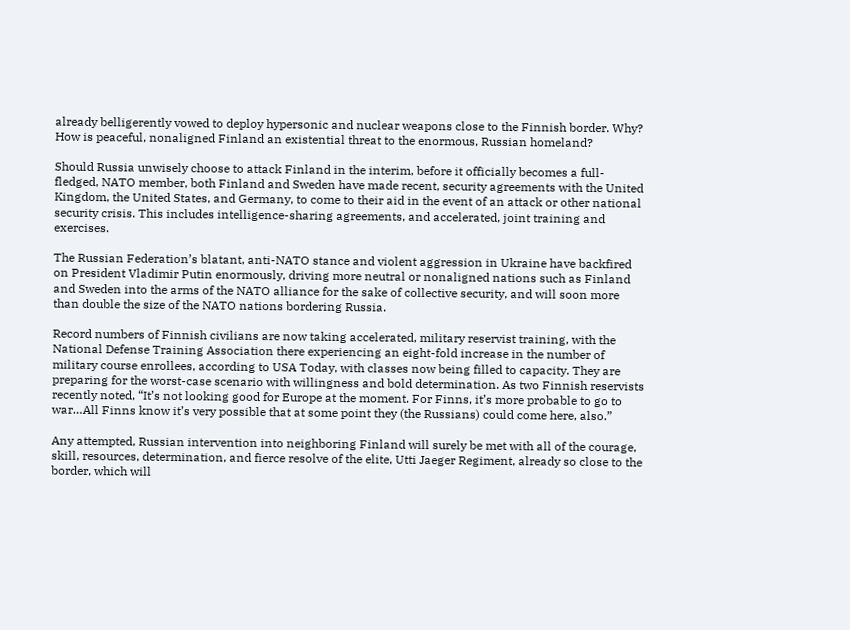already belligerently vowed to deploy hypersonic and nuclear weapons close to the Finnish border. Why? How is peaceful, nonaligned Finland an existential threat to the enormous, Russian homeland?

Should Russia unwisely choose to attack Finland in the interim, before it officially becomes a full-fledged, NATO member, both Finland and Sweden have made recent, security agreements with the United Kingdom, the United States, and Germany, to come to their aid in the event of an attack or other national security crisis. This includes intelligence-sharing agreements, and accelerated, joint training and exercises.

The Russian Federation’s blatant, anti-NATO stance and violent aggression in Ukraine have backfired on President Vladimir Putin enormously, driving more neutral or nonaligned nations such as Finland and Sweden into the arms of the NATO alliance for the sake of collective security, and will soon more than double the size of the NATO nations bordering Russia.

Record numbers of Finnish civilians are now taking accelerated, military reservist training, with the National Defense Training Association there experiencing an eight-fold increase in the number of military course enrollees, according to USA Today, with classes now being filled to capacity. They are preparing for the worst-case scenario with willingness and bold determination. As two Finnish reservists recently noted, “It’s not looking good for Europe at the moment. For Finns, it’s more probable to go to war…All Finns know it’s very possible that at some point they (the Russians) could come here, also.”

Any attempted, Russian intervention into neighboring Finland will surely be met with all of the courage, skill, resources, determination, and fierce resolve of the elite, Utti Jaeger Regiment, already so close to the border, which will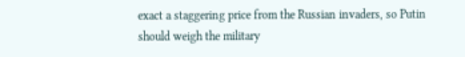exact a staggering price from the Russian invaders, so Putin should weigh the military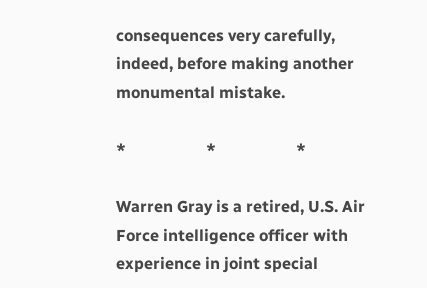consequences very carefully, indeed, before making another monumental mistake.

*                    *                    *

Warren Gray is a retired, U.S. Air Force intelligence officer with experience in joint special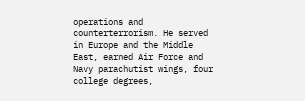operations and counterterrorism. He served in Europe and the Middle East, earned Air Force and Navy parachutist wings, four college degrees,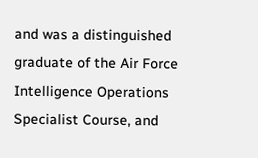and was a distinguished graduate of the Air Force Intelligence Operations Specialist Course, and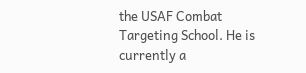the USAF Combat Targeting School. He is currently a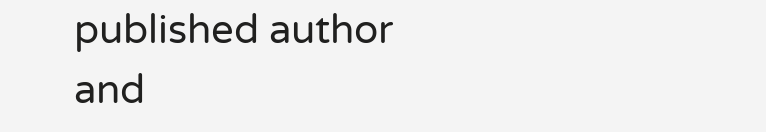published author and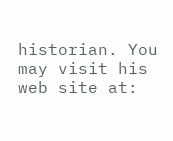historian. You may visit his web site at: